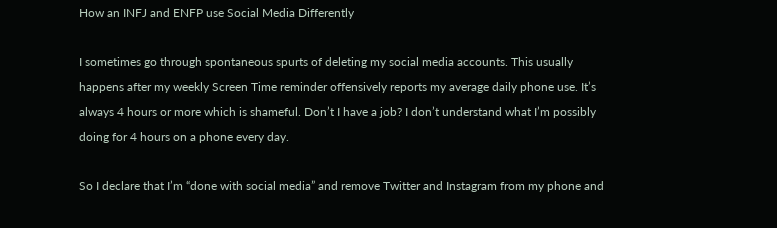How an INFJ and ENFP use Social Media Differently

I sometimes go through spontaneous spurts of deleting my social media accounts. This usually happens after my weekly Screen Time reminder offensively reports my average daily phone use. It’s always 4 hours or more which is shameful. Don’t I have a job? I don’t understand what I’m possibly doing for 4 hours on a phone every day.

So I declare that I’m “done with social media” and remove Twitter and Instagram from my phone and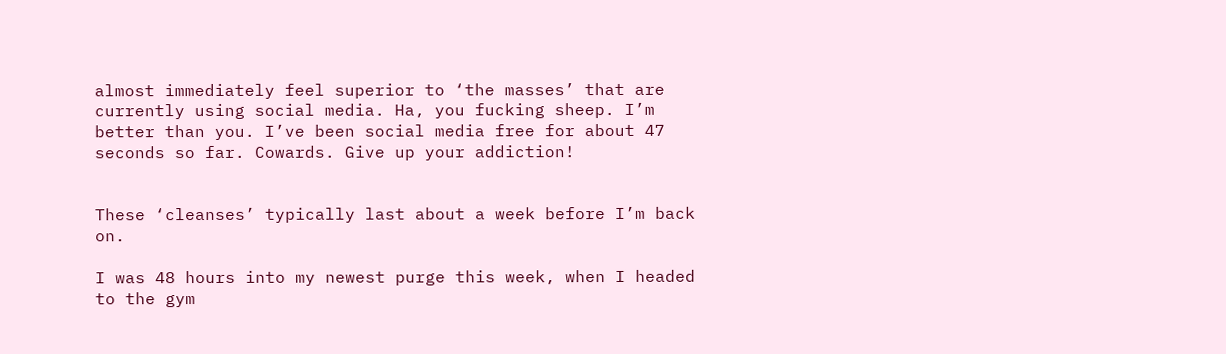almost immediately feel superior to ‘the masses’ that are currently using social media. Ha, you fucking sheep. I’m better than you. I’ve been social media free for about 47 seconds so far. Cowards. Give up your addiction!


These ‘cleanses’ typically last about a week before I’m back on.

I was 48 hours into my newest purge this week, when I headed to the gym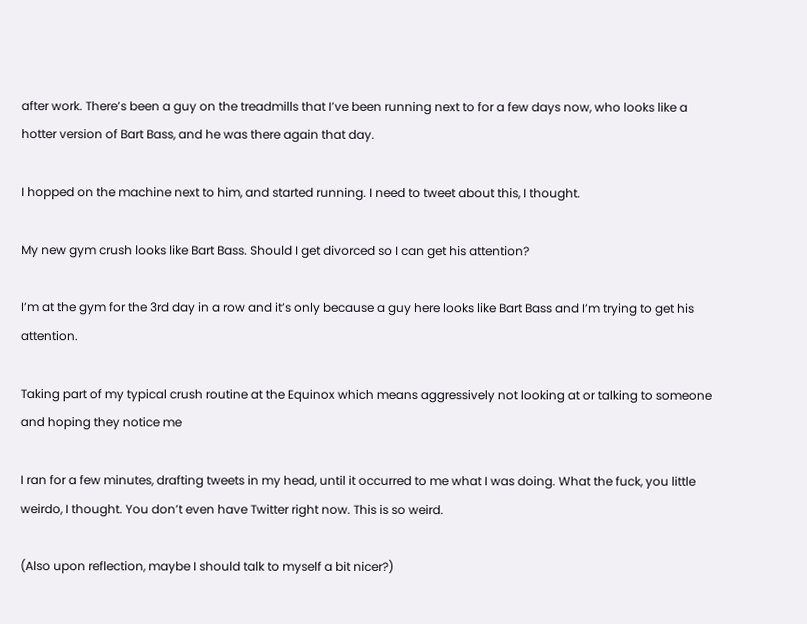after work. There’s been a guy on the treadmills that I’ve been running next to for a few days now, who looks like a hotter version of Bart Bass, and he was there again that day.

I hopped on the machine next to him, and started running. I need to tweet about this, I thought.

My new gym crush looks like Bart Bass. Should I get divorced so I can get his attention?

I’m at the gym for the 3rd day in a row and it’s only because a guy here looks like Bart Bass and I’m trying to get his attention.

Taking part of my typical crush routine at the Equinox which means aggressively not looking at or talking to someone and hoping they notice me

I ran for a few minutes, drafting tweets in my head, until it occurred to me what I was doing. What the fuck, you little weirdo, I thought. You don’t even have Twitter right now. This is so weird.

(Also upon reflection, maybe I should talk to myself a bit nicer?)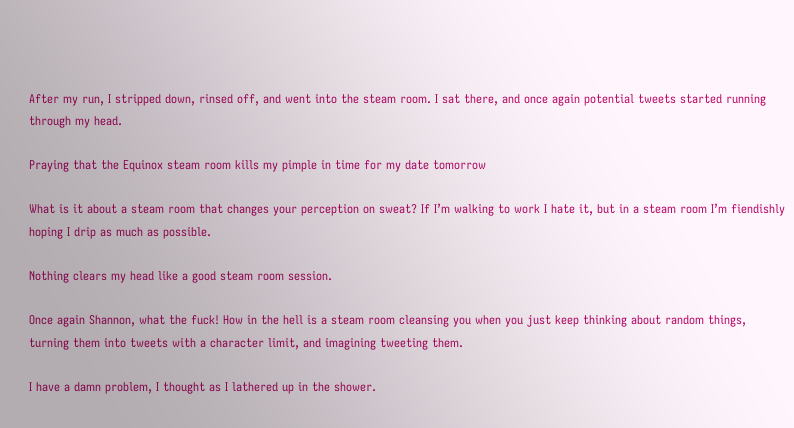After my run, I stripped down, rinsed off, and went into the steam room. I sat there, and once again potential tweets started running through my head.

Praying that the Equinox steam room kills my pimple in time for my date tomorrow

What is it about a steam room that changes your perception on sweat? If I’m walking to work I hate it, but in a steam room I’m fiendishly hoping I drip as much as possible.

Nothing clears my head like a good steam room session.

Once again Shannon, what the fuck! How in the hell is a steam room cleansing you when you just keep thinking about random things, turning them into tweets with a character limit, and imagining tweeting them.

I have a damn problem, I thought as I lathered up in the shower.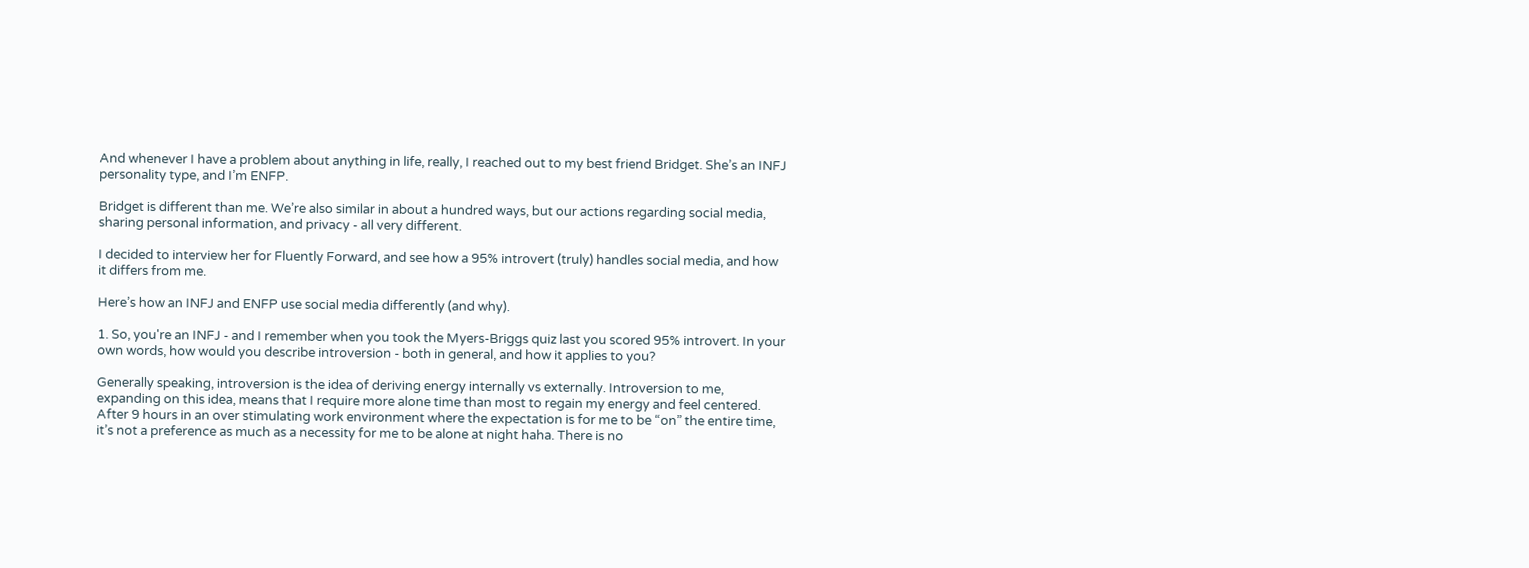And whenever I have a problem about anything in life, really, I reached out to my best friend Bridget. She’s an INFJ personality type, and I’m ENFP.

Bridget is different than me. We’re also similar in about a hundred ways, but our actions regarding social media, sharing personal information, and privacy - all very different.

I decided to interview her for Fluently Forward, and see how a 95% introvert (truly) handles social media, and how it differs from me.

Here’s how an INFJ and ENFP use social media differently (and why).

1. So, you're an INFJ - and I remember when you took the Myers-Briggs quiz last you scored 95% introvert. In your own words, how would you describe introversion - both in general, and how it applies to you?

Generally speaking, introversion is the idea of deriving energy internally vs externally. Introversion to me, expanding on this idea, means that I require more alone time than most to regain my energy and feel centered. After 9 hours in an over stimulating work environment where the expectation is for me to be “on” the entire time, it’s not a preference as much as a necessity for me to be alone at night haha. There is no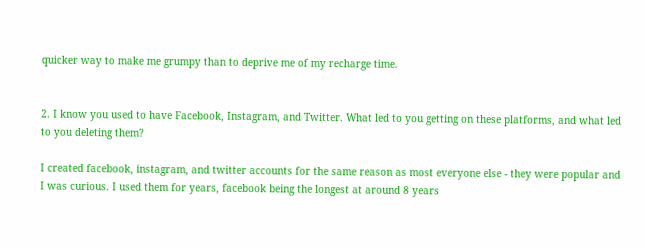quicker way to make me grumpy than to deprive me of my recharge time.


2. I know you used to have Facebook, Instagram, and Twitter. What led to you getting on these platforms, and what led to you deleting them?

I created facebook, instagram, and twitter accounts for the same reason as most everyone else - they were popular and I was curious. I used them for years, facebook being the longest at around 8 years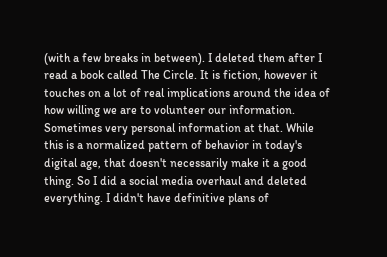(with a few breaks in between). I deleted them after I read a book called The Circle. It is fiction, however it touches on a lot of real implications around the idea of how willing we are to volunteer our information. Sometimes very personal information at that. While this is a normalized pattern of behavior in today's digital age, that doesn't necessarily make it a good thing. So I did a social media overhaul and deleted everything. I didn't have definitive plans of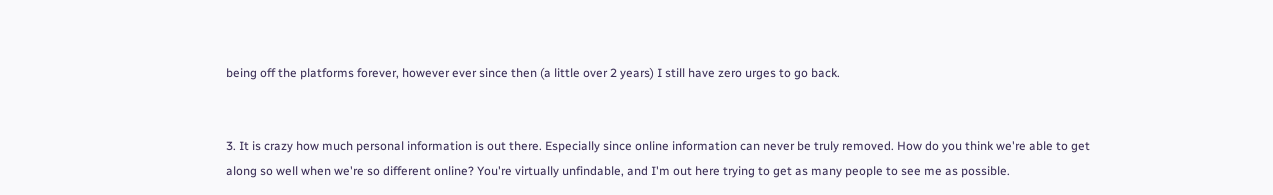being off the platforms forever, however ever since then (a little over 2 years) I still have zero urges to go back.


3. It is crazy how much personal information is out there. Especially since online information can never be truly removed. How do you think we're able to get along so well when we're so different online? You're virtually unfindable, and I'm out here trying to get as many people to see me as possible.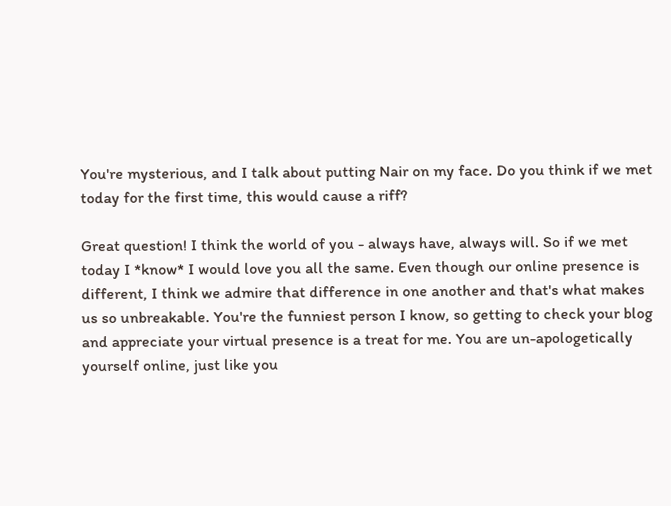You're mysterious, and I talk about putting Nair on my face. Do you think if we met today for the first time, this would cause a riff?

Great question! I think the world of you - always have, always will. So if we met today I *know* I would love you all the same. Even though our online presence is different, I think we admire that difference in one another and that's what makes us so unbreakable. You're the funniest person I know, so getting to check your blog and appreciate your virtual presence is a treat for me. You are un-apologetically yourself online, just like you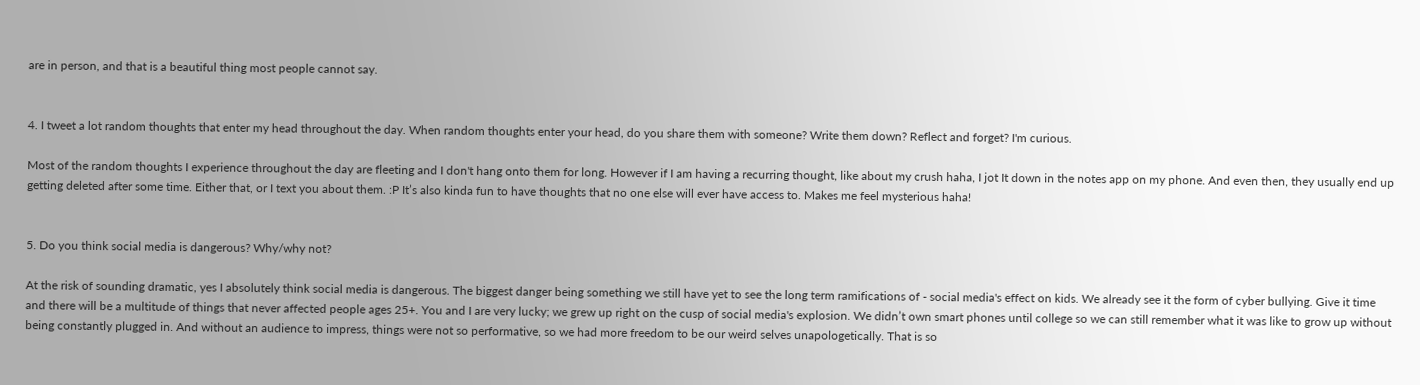are in person, and that is a beautiful thing most people cannot say.


4. I tweet a lot random thoughts that enter my head throughout the day. When random thoughts enter your head, do you share them with someone? Write them down? Reflect and forget? I'm curious.

Most of the random thoughts I experience throughout the day are fleeting and I don't hang onto them for long. However if I am having a recurring thought, like about my crush haha, I jot It down in the notes app on my phone. And even then, they usually end up getting deleted after some time. Either that, or I text you about them. :P It’s also kinda fun to have thoughts that no one else will ever have access to. Makes me feel mysterious haha!


5. Do you think social media is dangerous? Why/why not?

At the risk of sounding dramatic, yes I absolutely think social media is dangerous. The biggest danger being something we still have yet to see the long term ramifications of - social media's effect on kids. We already see it the form of cyber bullying. Give it time and there will be a multitude of things that never affected people ages 25+. You and I are very lucky; we grew up right on the cusp of social media's explosion. We didn’t own smart phones until college so we can still remember what it was like to grow up without being constantly plugged in. And without an audience to impress, things were not so performative, so we had more freedom to be our weird selves unapologetically. That is so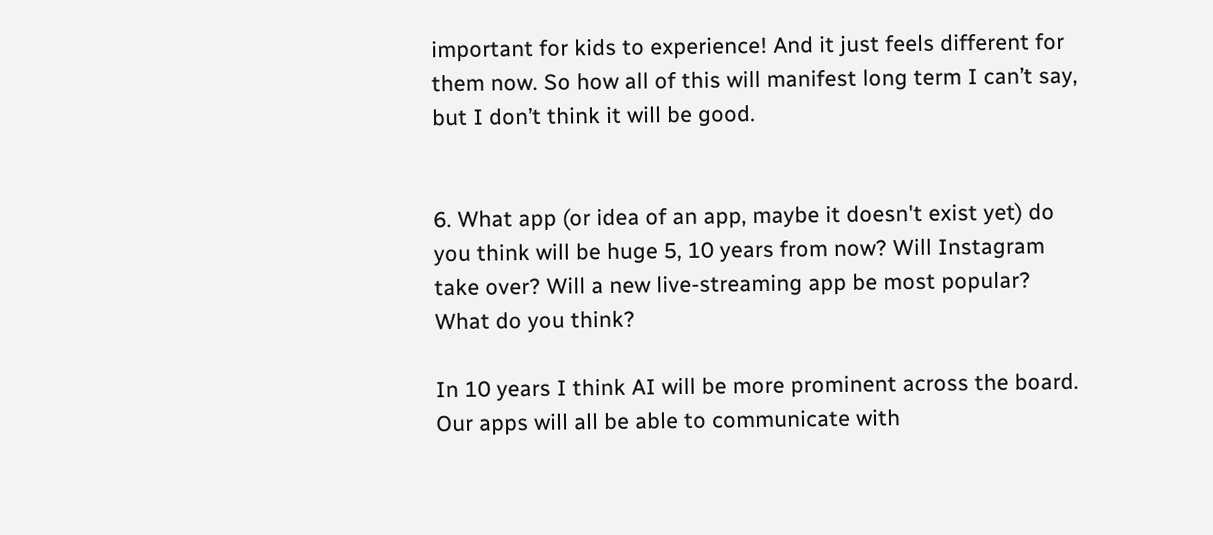important for kids to experience! And it just feels different for them now. So how all of this will manifest long term I can’t say, but I don’t think it will be good.


6. What app (or idea of an app, maybe it doesn't exist yet) do you think will be huge 5, 10 years from now? Will Instagram take over? Will a new live-streaming app be most popular? What do you think?

In 10 years I think AI will be more prominent across the board. Our apps will all be able to communicate with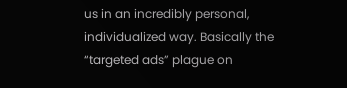us in an incredibly personal, individualized way. Basically the “targeted ads” plague on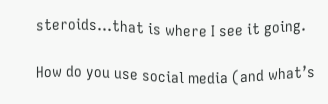steroids...that is where I see it going.

How do you use social media (and what’s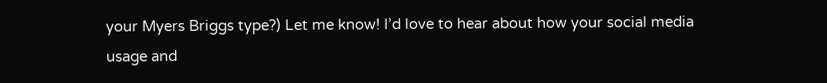your Myers Briggs type?) Let me know! I’d love to hear about how your social media usage and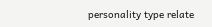personality type relate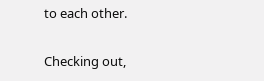to each other.

Checking out,